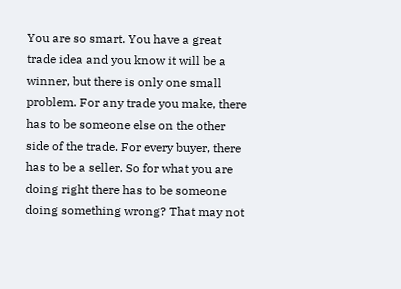You are so smart. You have a great trade idea and you know it will be a winner, but there is only one small problem. For any trade you make, there has to be someone else on the other side of the trade. For every buyer, there has to be a seller. So for what you are doing right there has to be someone doing something wrong? That may not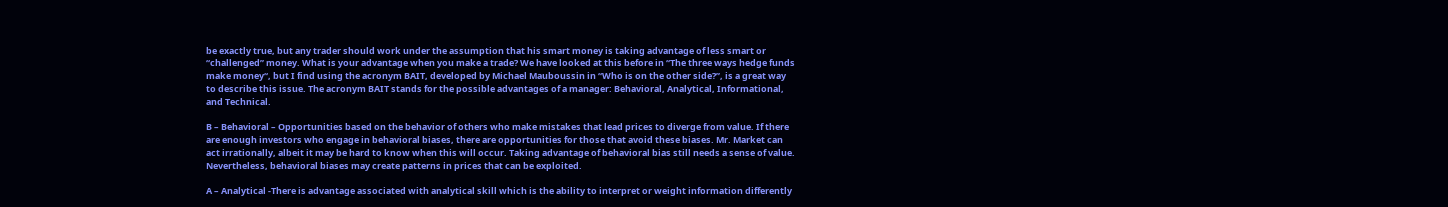be exactly true, but any trader should work under the assumption that his smart money is taking advantage of less smart or “challenged” money. What is your advantage when you make a trade? We have looked at this before in “The three ways hedge funds make money“, but I find using the acronym BAIT, developed by Michael Mauboussin in “Who is on the other side?”, is a great way to describe this issue. The acronym BAIT stands for the possible advantages of a manager: Behavioral, Analytical, Informational, and Technical.

B – Behavioral – Opportunities based on the behavior of others who make mistakes that lead prices to diverge from value. If there are enough investors who engage in behavioral biases, there are opportunities for those that avoid these biases. Mr. Market can act irrationally, albeit it may be hard to know when this will occur. Taking advantage of behavioral bias still needs a sense of value. Nevertheless, behavioral biases may create patterns in prices that can be exploited.

A – Analytical -There is advantage associated with analytical skill which is the ability to interpret or weight information differently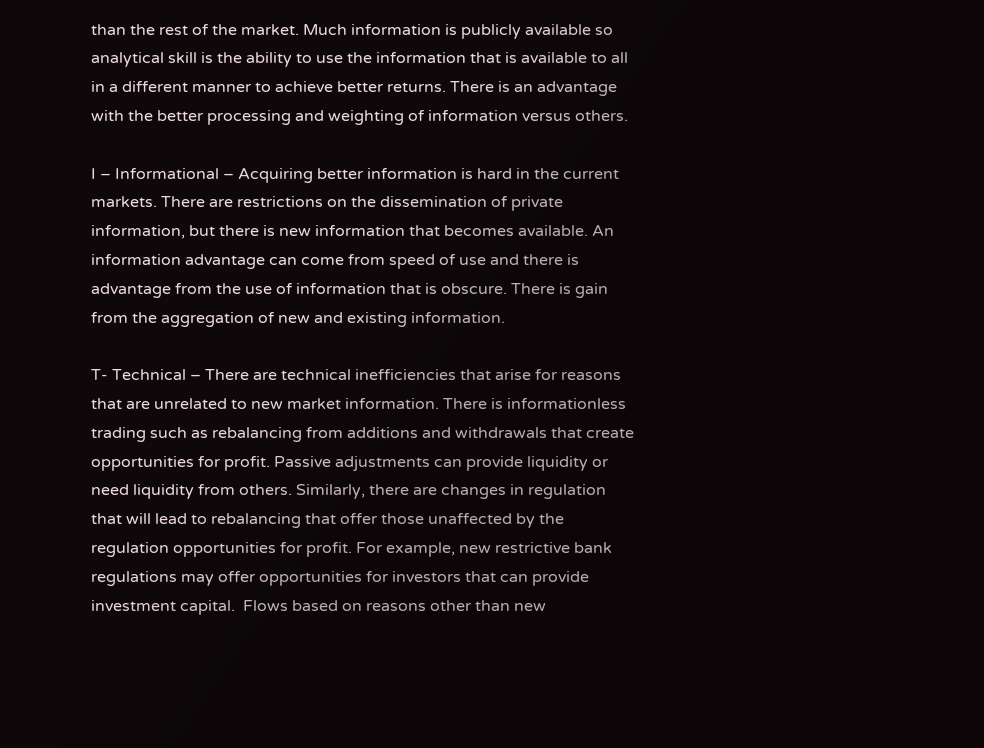than the rest of the market. Much information is publicly available so analytical skill is the ability to use the information that is available to all in a different manner to achieve better returns. There is an advantage with the better processing and weighting of information versus others.

I – Informational – Acquiring better information is hard in the current markets. There are restrictions on the dissemination of private information, but there is new information that becomes available. An information advantage can come from speed of use and there is advantage from the use of information that is obscure. There is gain from the aggregation of new and existing information.

T- Technical – There are technical inefficiencies that arise for reasons that are unrelated to new market information. There is informationless trading such as rebalancing from additions and withdrawals that create opportunities for profit. Passive adjustments can provide liquidity or need liquidity from others. Similarly, there are changes in regulation that will lead to rebalancing that offer those unaffected by the regulation opportunities for profit. For example, new restrictive bank regulations may offer opportunities for investors that can provide investment capital.  Flows based on reasons other than new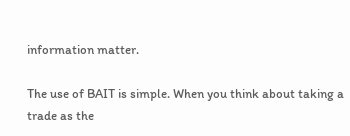information matter.

The use of BAIT is simple. When you think about taking a trade as the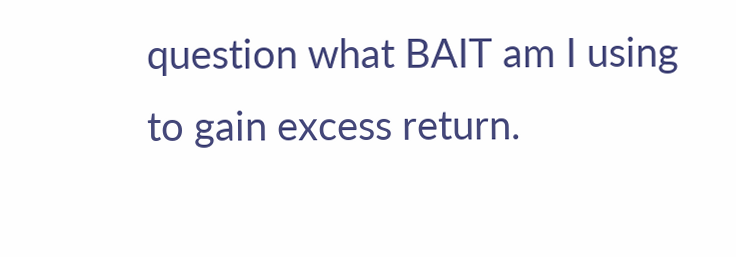question what BAIT am I using to gain excess return.